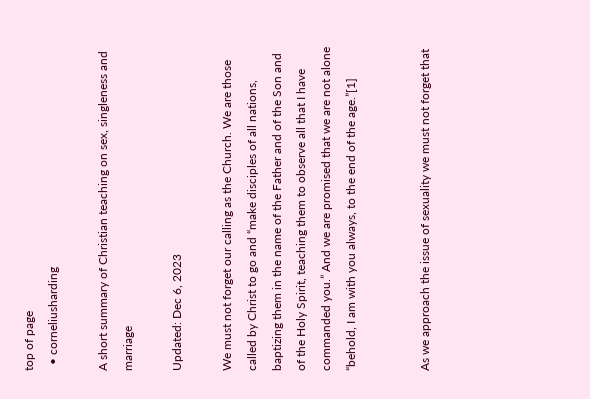top of page
  • corneliusharding

A short summary of Christian teaching on sex, singleness and marriage

Updated: Dec 6, 2023

We must not forget our calling as the Church. We are those called by Christ to go and “make disciples of all nations, baptizing them in the name of the Father and of the Son and of the Holy Spirit, teaching them to observe all that I have commanded you.” And we are promised that we are not alone “behold, I am with you always, to the end of the age.”[1]


As we approach the issue of sexuality we must not forget that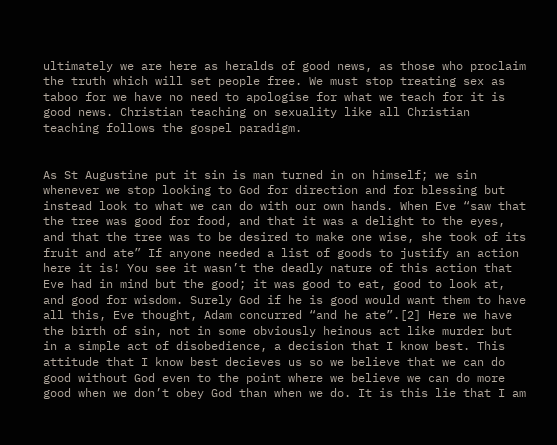ultimately we are here as heralds of good news, as those who proclaim the truth which will set people free. We must stop treating sex as taboo for we have no need to apologise for what we teach for it is good news. Christian teaching on sexuality like all Christian teaching follows the gospel paradigm.


As St Augustine put it sin is man turned in on himself; we sin whenever we stop looking to God for direction and for blessing but instead look to what we can do with our own hands. When Eve “saw that the tree was good for food, and that it was a delight to the eyes, and that the tree was to be desired to make one wise, she took of its fruit and ate” If anyone needed a list of goods to justify an action here it is! You see it wasn’t the deadly nature of this action that Eve had in mind but the good; it was good to eat, good to look at, and good for wisdom. Surely God if he is good would want them to have all this, Eve thought, Adam concurred “and he ate”.[2] Here we have the birth of sin, not in some obviously heinous act like murder but in a simple act of disobedience, a decision that I know best. This attitude that I know best decieves us so we believe that we can do good without God even to the point where we believe we can do more good when we don’t obey God than when we do. It is this lie that I am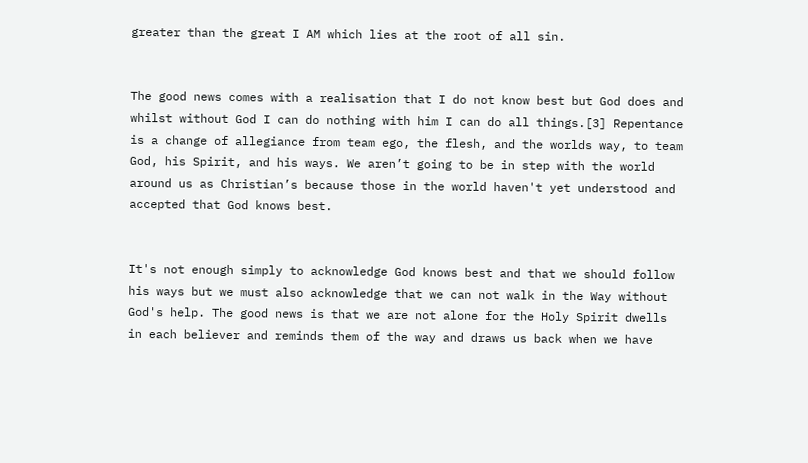greater than the great I AM which lies at the root of all sin.


The good news comes with a realisation that I do not know best but God does and whilst without God I can do nothing with him I can do all things.[3] Repentance is a change of allegiance from team ego, the flesh, and the worlds way, to team God, his Spirit, and his ways. We aren’t going to be in step with the world around us as Christian’s because those in the world haven't yet understood and accepted that God knows best.


It's not enough simply to acknowledge God knows best and that we should follow his ways but we must also acknowledge that we can not walk in the Way without God's help. The good news is that we are not alone for the Holy Spirit dwells in each believer and reminds them of the way and draws us back when we have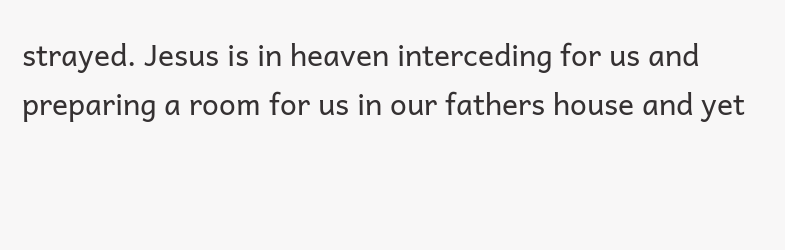strayed. Jesus is in heaven interceding for us and preparing a room for us in our fathers house and yet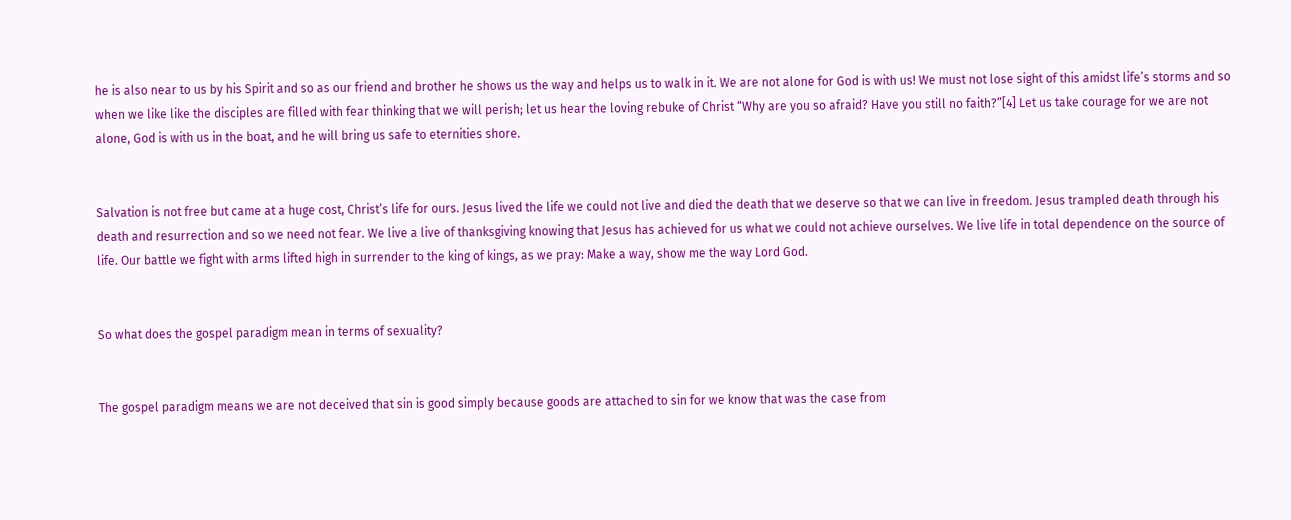he is also near to us by his Spirit and so as our friend and brother he shows us the way and helps us to walk in it. We are not alone for God is with us! We must not lose sight of this amidst life’s storms and so when we like like the disciples are filled with fear thinking that we will perish; let us hear the loving rebuke of Christ “Why are you so afraid? Have you still no faith?”[4] Let us take courage for we are not alone, God is with us in the boat, and he will bring us safe to eternities shore.


Salvation is not free but came at a huge cost, Christ’s life for ours. Jesus lived the life we could not live and died the death that we deserve so that we can live in freedom. Jesus trampled death through his death and resurrection and so we need not fear. We live a live of thanksgiving knowing that Jesus has achieved for us what we could not achieve ourselves. We live life in total dependence on the source of life. Our battle we fight with arms lifted high in surrender to the king of kings, as we pray: Make a way, show me the way Lord God.


So what does the gospel paradigm mean in terms of sexuality?


The gospel paradigm means we are not deceived that sin is good simply because goods are attached to sin for we know that was the case from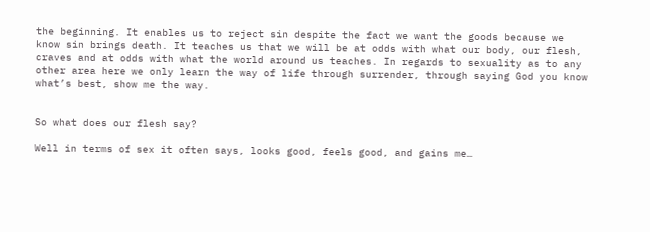the beginning. It enables us to reject sin despite the fact we want the goods because we know sin brings death. It teaches us that we will be at odds with what our body, our flesh, craves and at odds with what the world around us teaches. In regards to sexuality as to any other area here we only learn the way of life through surrender, through saying God you know what’s best, show me the way.


So what does our flesh say?

Well in terms of sex it often says, looks good, feels good, and gains me…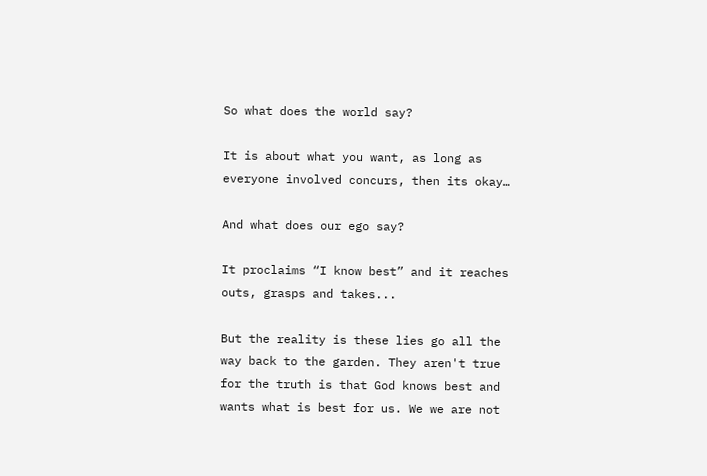So what does the world say?

It is about what you want, as long as everyone involved concurs, then its okay…

And what does our ego say?

It proclaims “I know best” and it reaches outs, grasps and takes...

But the reality is these lies go all the way back to the garden. They aren't true for the truth is that God knows best and wants what is best for us. We we are not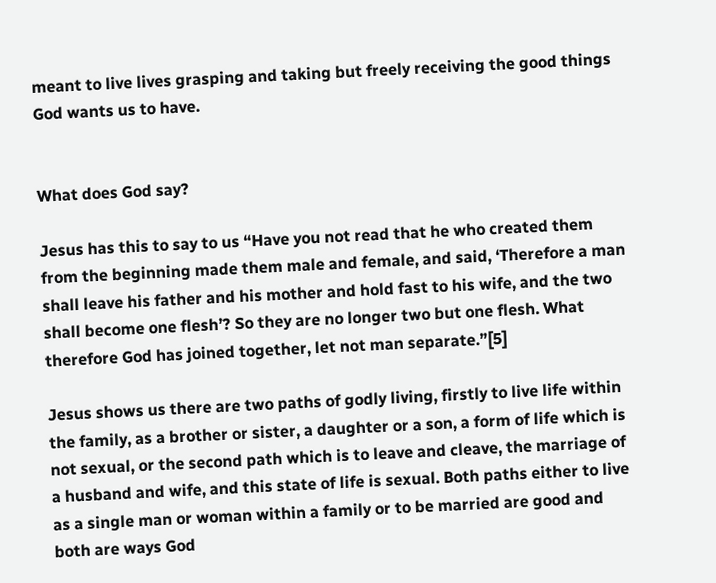meant to live lives grasping and taking but freely receiving the good things God wants us to have.


What does God say?

Jesus has this to say to us “Have you not read that he who created them from the beginning made them male and female, and said, ‘Therefore a man shall leave his father and his mother and hold fast to his wife, and the two shall become one flesh’? So they are no longer two but one flesh. What therefore God has joined together, let not man separate.”[5]

Jesus shows us there are two paths of godly living, firstly to live life within the family, as a brother or sister, a daughter or a son, a form of life which is not sexual, or the second path which is to leave and cleave, the marriage of a husband and wife, and this state of life is sexual. Both paths either to live as a single man or woman within a family or to be married are good and both are ways God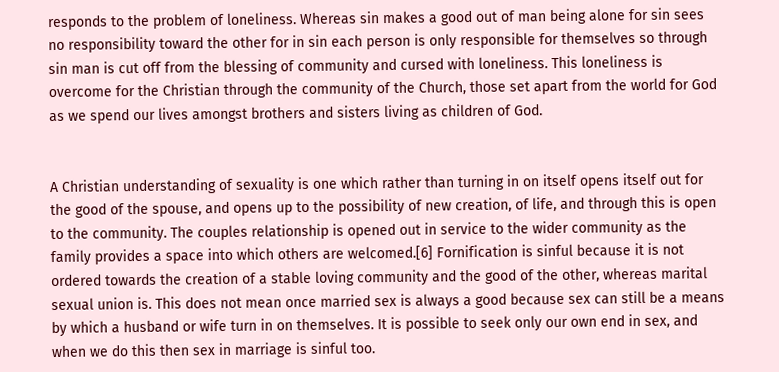responds to the problem of loneliness. Whereas sin makes a good out of man being alone for sin sees no responsibility toward the other for in sin each person is only responsible for themselves so through sin man is cut off from the blessing of community and cursed with loneliness. This loneliness is overcome for the Christian through the community of the Church, those set apart from the world for God as we spend our lives amongst brothers and sisters living as children of God.


A Christian understanding of sexuality is one which rather than turning in on itself opens itself out for the good of the spouse, and opens up to the possibility of new creation, of life, and through this is open to the community. The couples relationship is opened out in service to the wider community as the family provides a space into which others are welcomed.[6] Fornification is sinful because it is not ordered towards the creation of a stable loving community and the good of the other, whereas marital sexual union is. This does not mean once married sex is always a good because sex can still be a means by which a husband or wife turn in on themselves. It is possible to seek only our own end in sex, and when we do this then sex in marriage is sinful too.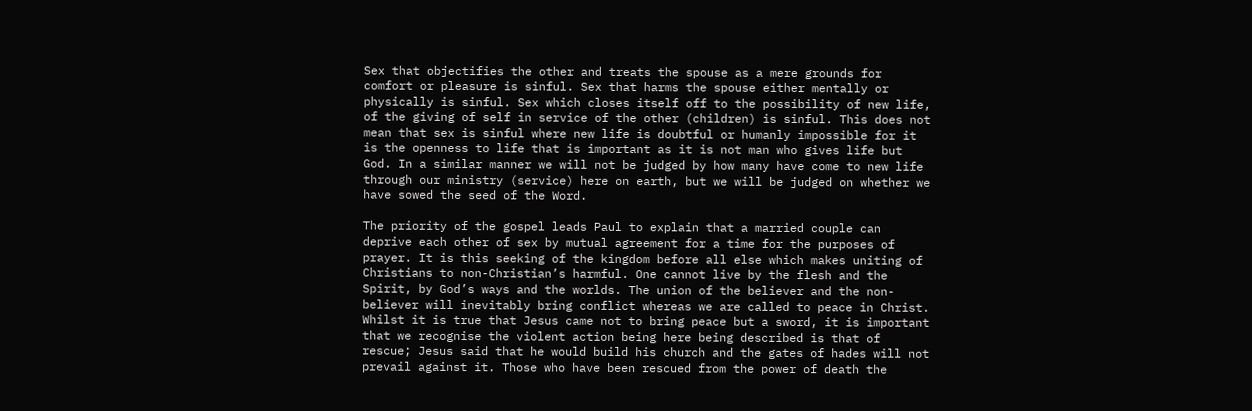Sex that objectifies the other and treats the spouse as a mere grounds for comfort or pleasure is sinful. Sex that harms the spouse either mentally or physically is sinful. Sex which closes itself off to the possibility of new life, of the giving of self in service of the other (children) is sinful. This does not mean that sex is sinful where new life is doubtful or humanly impossible for it is the openness to life that is important as it is not man who gives life but God. In a similar manner we will not be judged by how many have come to new life through our ministry (service) here on earth, but we will be judged on whether we have sowed the seed of the Word.

The priority of the gospel leads Paul to explain that a married couple can deprive each other of sex by mutual agreement for a time for the purposes of prayer. It is this seeking of the kingdom before all else which makes uniting of Christians to non-Christian’s harmful. One cannot live by the flesh and the Spirit, by God’s ways and the worlds. The union of the believer and the non-believer will inevitably bring conflict whereas we are called to peace in Christ. Whilst it is true that Jesus came not to bring peace but a sword, it is important that we recognise the violent action being here being described is that of rescue; Jesus said that he would build his church and the gates of hades will not prevail against it. Those who have been rescued from the power of death the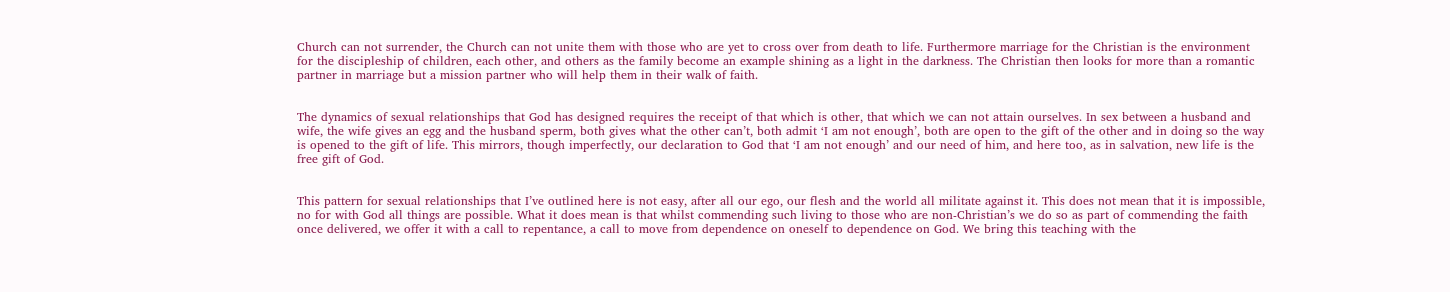Church can not surrender, the Church can not unite them with those who are yet to cross over from death to life. Furthermore marriage for the Christian is the environment for the discipleship of children, each other, and others as the family become an example shining as a light in the darkness. The Christian then looks for more than a romantic partner in marriage but a mission partner who will help them in their walk of faith.


The dynamics of sexual relationships that God has designed requires the receipt of that which is other, that which we can not attain ourselves. In sex between a husband and wife, the wife gives an egg and the husband sperm, both gives what the other can’t, both admit ‘I am not enough’, both are open to the gift of the other and in doing so the way is opened to the gift of life. This mirrors, though imperfectly, our declaration to God that ‘I am not enough’ and our need of him, and here too, as in salvation, new life is the free gift of God.


This pattern for sexual relationships that I’ve outlined here is not easy, after all our ego, our flesh and the world all militate against it. This does not mean that it is impossible, no for with God all things are possible. What it does mean is that whilst commending such living to those who are non-Christian’s we do so as part of commending the faith once delivered, we offer it with a call to repentance, a call to move from dependence on oneself to dependence on God. We bring this teaching with the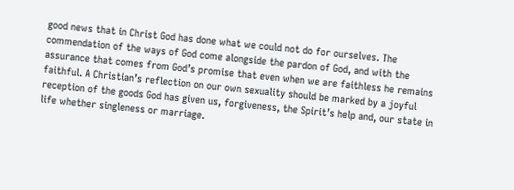good news that in Christ God has done what we could not do for ourselves. The commendation of the ways of God come alongside the pardon of God, and with the assurance that comes from God’s promise that even when we are faithless he remains faithful. A Christian’s reflection on our own sexuality should be marked by a joyful reception of the goods God has given us, forgiveness, the Spirit’s help and, our state in life whether singleness or marriage.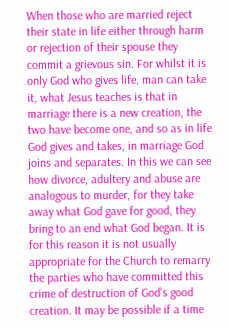When those who are married reject their state in life either through harm or rejection of their spouse they commit a grievous sin. For whilst it is only God who gives life, man can take it, what Jesus teaches is that in marriage there is a new creation, the two have become one, and so as in life God gives and takes, in marriage God joins and separates. In this we can see how divorce, adultery and abuse are analogous to murder, for they take away what God gave for good, they bring to an end what God began. It is for this reason it is not usually appropriate for the Church to remarry the parties who have committed this crime of destruction of God’s good creation. It may be possible if a time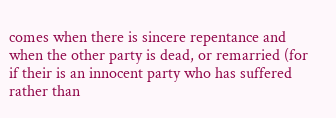comes when there is sincere repentance and when the other party is dead, or remarried (for if their is an innocent party who has suffered rather than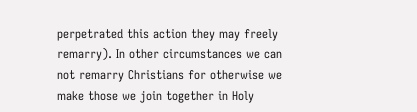perpetrated this action they may freely remarry). In other circumstances we can not remarry Christians for otherwise we make those we join together in Holy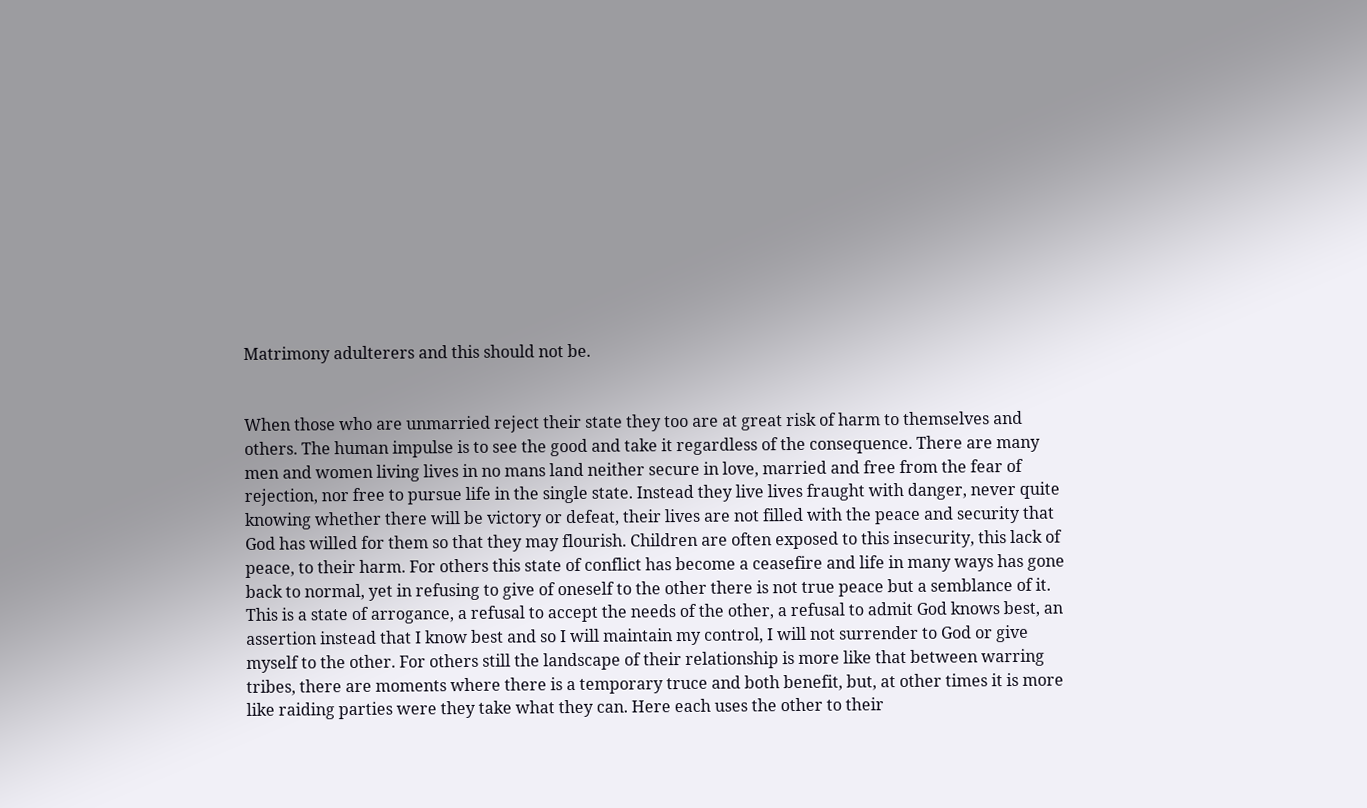Matrimony adulterers and this should not be.


When those who are unmarried reject their state they too are at great risk of harm to themselves and others. The human impulse is to see the good and take it regardless of the consequence. There are many men and women living lives in no mans land neither secure in love, married and free from the fear of rejection, nor free to pursue life in the single state. Instead they live lives fraught with danger, never quite knowing whether there will be victory or defeat, their lives are not filled with the peace and security that God has willed for them so that they may flourish. Children are often exposed to this insecurity, this lack of peace, to their harm. For others this state of conflict has become a ceasefire and life in many ways has gone back to normal, yet in refusing to give of oneself to the other there is not true peace but a semblance of it. This is a state of arrogance, a refusal to accept the needs of the other, a refusal to admit God knows best, an assertion instead that I know best and so I will maintain my control, I will not surrender to God or give myself to the other. For others still the landscape of their relationship is more like that between warring tribes, there are moments where there is a temporary truce and both benefit, but, at other times it is more like raiding parties were they take what they can. Here each uses the other to their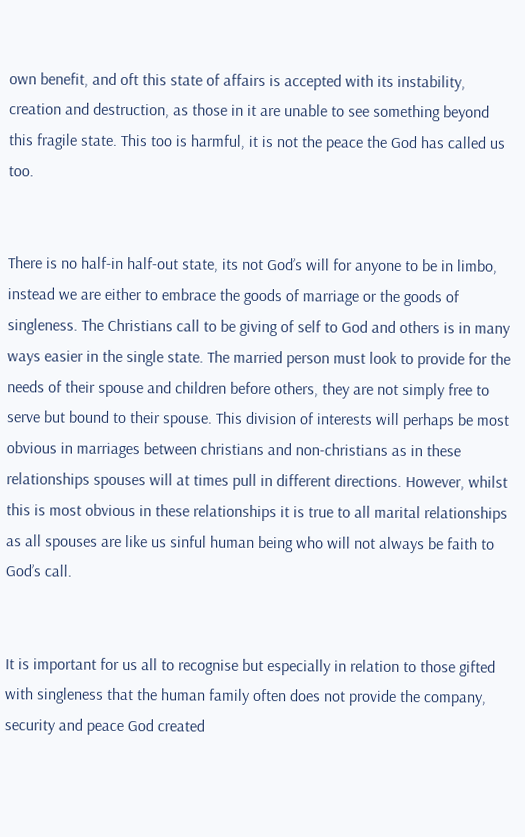own benefit, and oft this state of affairs is accepted with its instability, creation and destruction, as those in it are unable to see something beyond this fragile state. This too is harmful, it is not the peace the God has called us too.


There is no half-in half-out state, its not God’s will for anyone to be in limbo, instead we are either to embrace the goods of marriage or the goods of singleness. The Christians call to be giving of self to God and others is in many ways easier in the single state. The married person must look to provide for the needs of their spouse and children before others, they are not simply free to serve but bound to their spouse. This division of interests will perhaps be most obvious in marriages between christians and non-christians as in these relationships spouses will at times pull in different directions. However, whilst this is most obvious in these relationships it is true to all marital relationships as all spouses are like us sinful human being who will not always be faith to God’s call.


It is important for us all to recognise but especially in relation to those gifted with singleness that the human family often does not provide the company, security and peace God created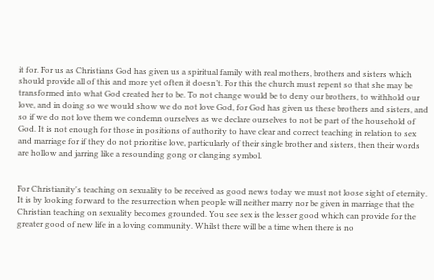it for. For us as Christians God has given us a spiritual family with real mothers, brothers and sisters which should provide all of this and more yet often it doesn’t. For this the church must repent so that she may be transformed into what God created her to be. To not change would be to deny our brothers, to withhold our love, and in doing so we would show we do not love God, for God has given us these brothers and sisters, and so if we do not love them we condemn ourselves as we declare ourselves to not be part of the household of God. It is not enough for those in positions of authority to have clear and correct teaching in relation to sex and marriage for if they do not prioritise love, particularly of their single brother and sisters, then their words are hollow and jarring like a resounding gong or clanging symbol.


For Christianity's teaching on sexuality to be received as good news today we must not loose sight of eternity. It is by looking forward to the resurrection when people will neither marry nor be given in marriage that the Christian teaching on sexuality becomes grounded. You see sex is the lesser good which can provide for the greater good of new life in a loving community. Whilst there will be a time when there is no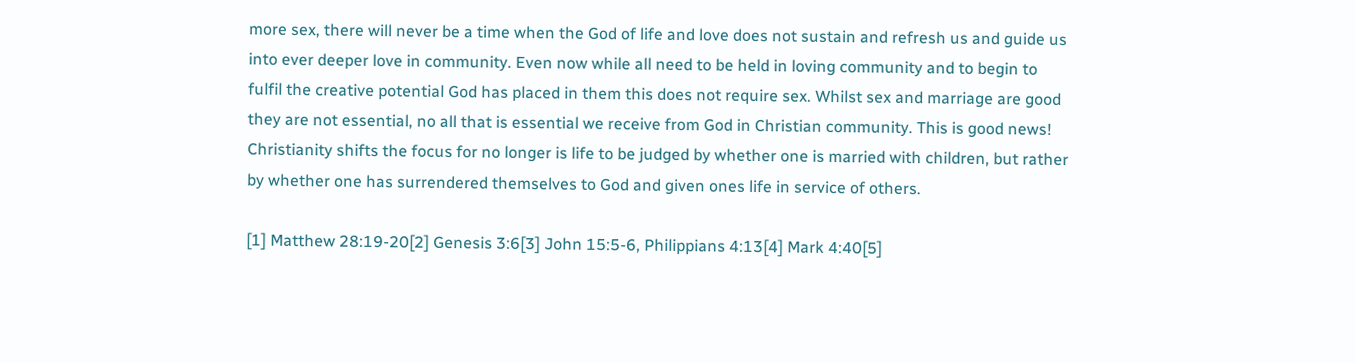more sex, there will never be a time when the God of life and love does not sustain and refresh us and guide us into ever deeper love in community. Even now while all need to be held in loving community and to begin to fulfil the creative potential God has placed in them this does not require sex. Whilst sex and marriage are good they are not essential, no all that is essential we receive from God in Christian community. This is good news! Christianity shifts the focus for no longer is life to be judged by whether one is married with children, but rather by whether one has surrendered themselves to God and given ones life in service of others.

[1] Matthew 28:19-20[2] Genesis 3:6[3] John 15:5-6, Philippians 4:13[4] Mark 4:40[5]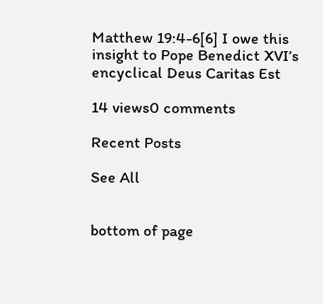Matthew 19:4-6[6] I owe this insight to Pope Benedict XVI’s encyclical Deus Caritas Est

14 views0 comments

Recent Posts

See All


bottom of page